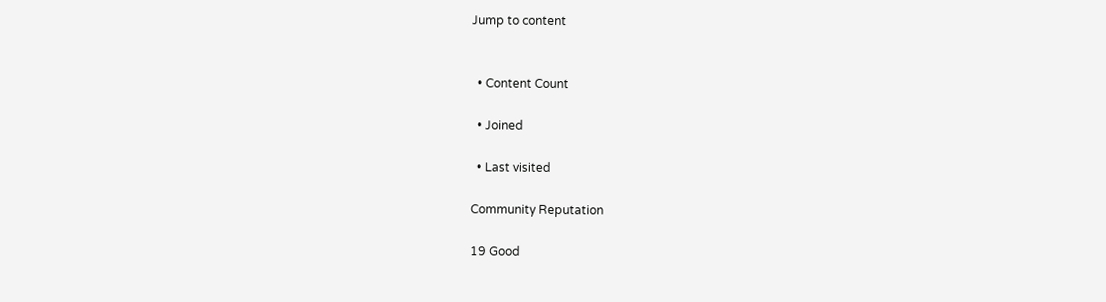Jump to content


  • Content Count

  • Joined

  • Last visited

Community Reputation

19 Good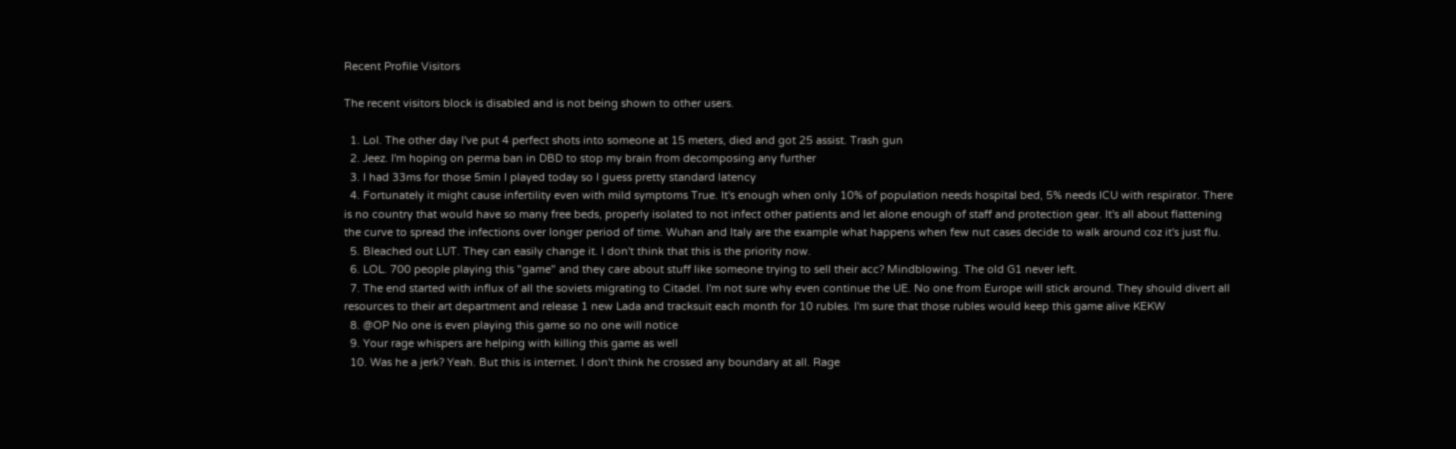Recent Profile Visitors

The recent visitors block is disabled and is not being shown to other users.

  1. Lol. The other day I've put 4 perfect shots into someone at 15 meters, died and got 25 assist. Trash gun
  2. Jeez. I'm hoping on perma ban in DBD to stop my brain from decomposing any further
  3. I had 33ms for those 5min I played today so I guess pretty standard latency
  4. Fortunately it might cause infertility even with mild symptoms True. It's enough when only 10% of population needs hospital bed, 5% needs ICU with respirator. There is no country that would have so many free beds, properly isolated to not infect other patients and let alone enough of staff and protection gear. It's all about flattening the curve to spread the infections over longer period of time. Wuhan and Italy are the example what happens when few nut cases decide to walk around coz it's just flu.
  5. Bleached out LUT. They can easily change it. I don't think that this is the priority now.
  6. LOL. 700 people playing this "game" and they care about stuff like someone trying to sell their acc? Mindblowing. The old G1 never left.
  7. The end started with influx of all the soviets migrating to Citadel. I'm not sure why even continue the UE. No one from Europe will stick around. They should divert all resources to their art department and release 1 new Lada and tracksuit each month for 10 rubles. I'm sure that those rubles would keep this game alive KEKW
  8. @OP No one is even playing this game so no one will notice
  9. Your rage whispers are helping with killing this game as well
  10. Was he a jerk? Yeah. But this is internet. I don't think he crossed any boundary at all. Rage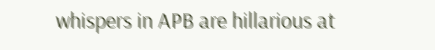whispers in APB are hillarious at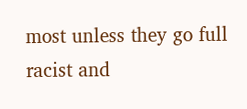most unless they go full racist and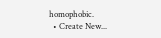homophobic.
  • Create New...